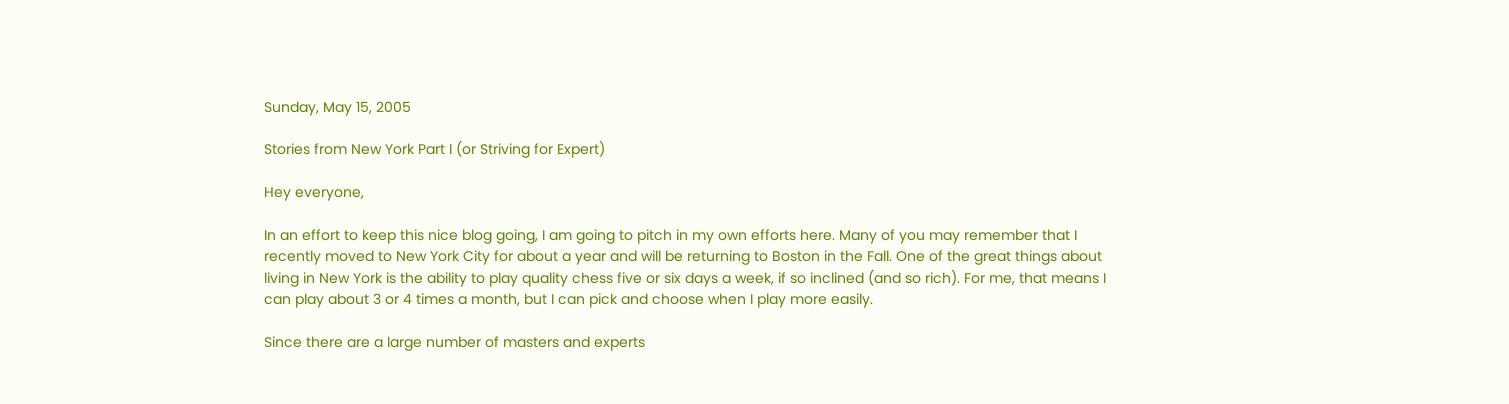Sunday, May 15, 2005

Stories from New York Part I (or Striving for Expert)

Hey everyone,

In an effort to keep this nice blog going, I am going to pitch in my own efforts here. Many of you may remember that I recently moved to New York City for about a year and will be returning to Boston in the Fall. One of the great things about living in New York is the ability to play quality chess five or six days a week, if so inclined (and so rich). For me, that means I can play about 3 or 4 times a month, but I can pick and choose when I play more easily.

Since there are a large number of masters and experts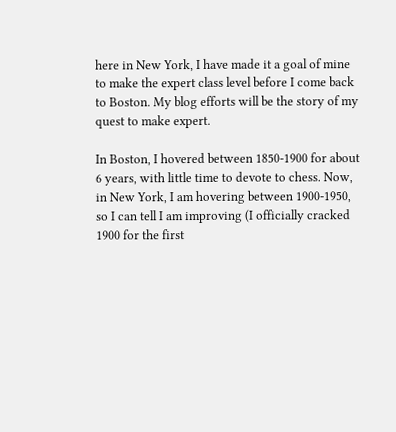here in New York, I have made it a goal of mine to make the expert class level before I come back to Boston. My blog efforts will be the story of my quest to make expert.

In Boston, I hovered between 1850-1900 for about 6 years, with little time to devote to chess. Now, in New York, I am hovering between 1900-1950, so I can tell I am improving (I officially cracked 1900 for the first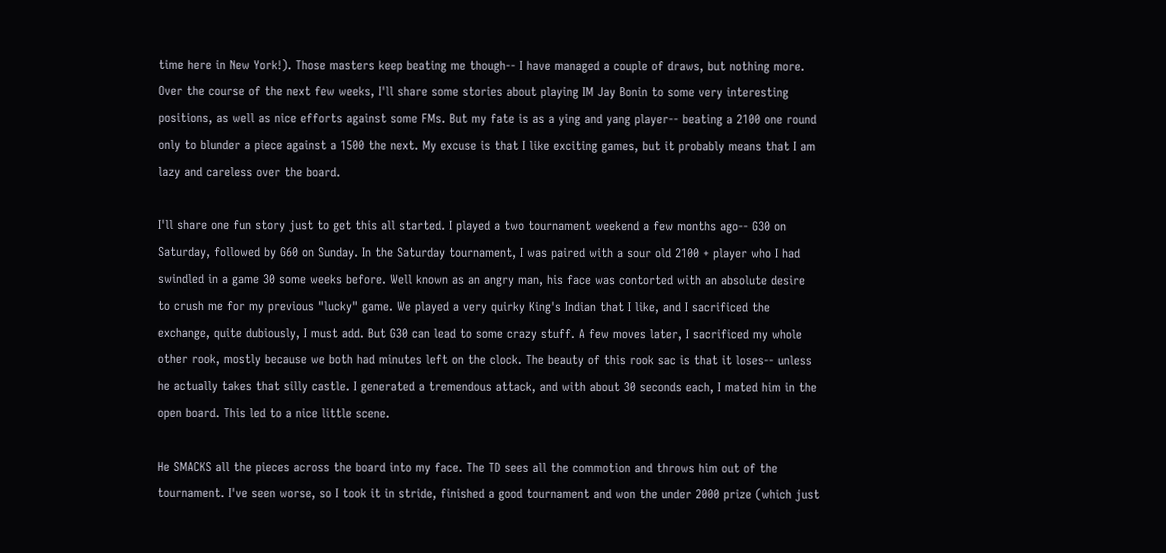time here in New York!). Those masters keep beating me though-- I have managed a couple of draws, but nothing more. Over the course of the next few weeks, I'll share some stories about playing IM Jay Bonin to some very interesting positions, as well as nice efforts against some FMs. But my fate is as a ying and yang player-- beating a 2100 one round only to blunder a piece against a 1500 the next. My excuse is that I like exciting games, but it probably means that I am lazy and careless over the board.

I'll share one fun story just to get this all started. I played a two tournament weekend a few months ago-- G30 on Saturday, followed by G60 on Sunday. In the Saturday tournament, I was paired with a sour old 2100 + player who I had swindled in a game 30 some weeks before. Well known as an angry man, his face was contorted with an absolute desire to crush me for my previous "lucky" game. We played a very quirky King's Indian that I like, and I sacrificed the exchange, quite dubiously, I must add. But G30 can lead to some crazy stuff. A few moves later, I sacrificed my whole other rook, mostly because we both had minutes left on the clock. The beauty of this rook sac is that it loses-- unless he actually takes that silly castle. I generated a tremendous attack, and with about 30 seconds each, I mated him in the open board. This led to a nice little scene.

He SMACKS all the pieces across the board into my face. The TD sees all the commotion and throws him out of the tournament. I've seen worse, so I took it in stride, finished a good tournament and won the under 2000 prize (which just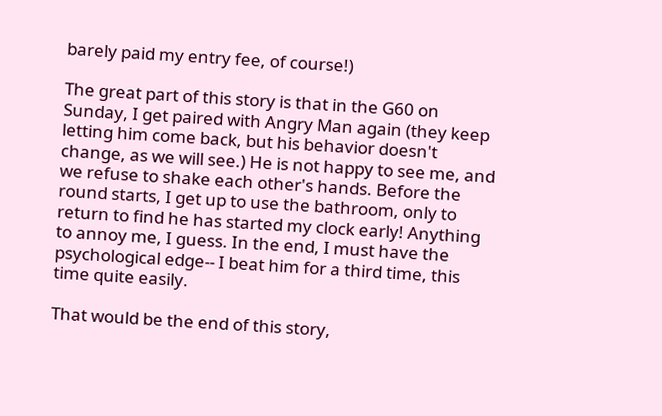barely paid my entry fee, of course!)

The great part of this story is that in the G60 on Sunday, I get paired with Angry Man again (they keep letting him come back, but his behavior doesn't change, as we will see.) He is not happy to see me, and we refuse to shake each other's hands. Before the round starts, I get up to use the bathroom, only to return to find he has started my clock early! Anything to annoy me, I guess. In the end, I must have the psychological edge-- I beat him for a third time, this time quite easily.

That would be the end of this story,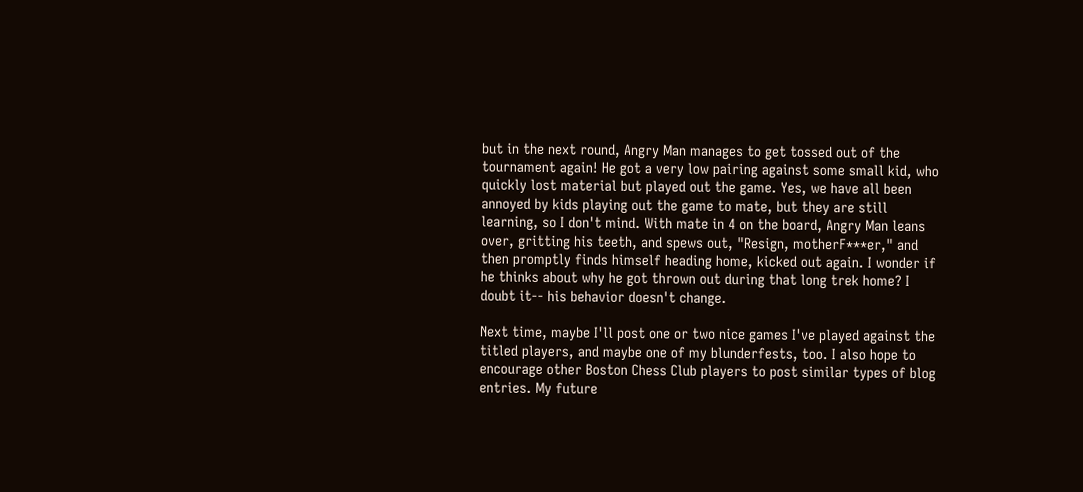but in the next round, Angry Man manages to get tossed out of the tournament again! He got a very low pairing against some small kid, who quickly lost material but played out the game. Yes, we have all been annoyed by kids playing out the game to mate, but they are still learning, so I don't mind. With mate in 4 on the board, Angry Man leans over, gritting his teeth, and spews out, "Resign, motherF***er," and then promptly finds himself heading home, kicked out again. I wonder if he thinks about why he got thrown out during that long trek home? I doubt it-- his behavior doesn't change.

Next time, maybe I'll post one or two nice games I've played against the titled players, and maybe one of my blunderfests, too. I also hope to encourage other Boston Chess Club players to post similar types of blog entries. My future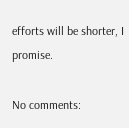efforts will be shorter, I promise.

No comments: